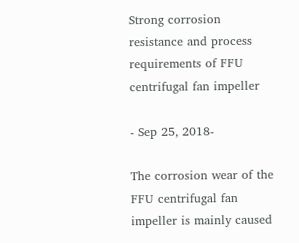Strong corrosion resistance and process requirements of FFU centrifugal fan impeller

- Sep 25, 2018-

The corrosion wear of the FFU centrifugal fan impeller is mainly caused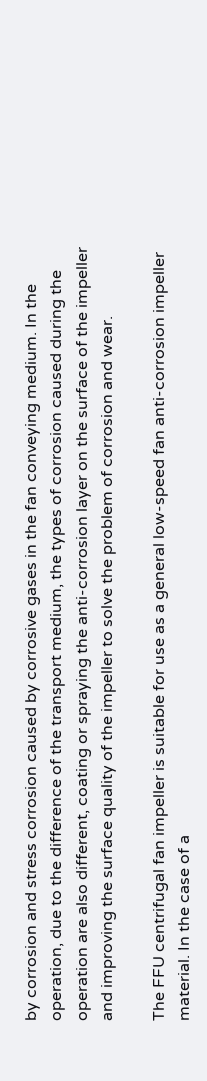by corrosion and stress corrosion caused by corrosive gases in the fan conveying medium. In the operation, due to the difference of the transport medium, the types of corrosion caused during the operation are also different, coating or spraying the anti-corrosion layer on the surface of the impeller and improving the surface quality of the impeller to solve the problem of corrosion and wear.

The FFU centrifugal fan impeller is suitable for use as a general low-speed fan anti-corrosion impeller material. In the case of a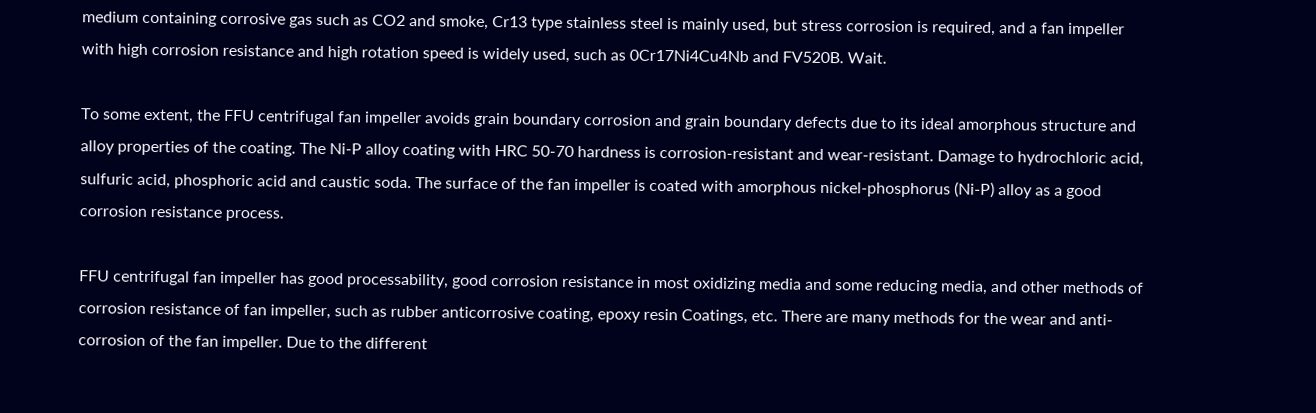medium containing corrosive gas such as CO2 and smoke, Cr13 type stainless steel is mainly used, but stress corrosion is required, and a fan impeller with high corrosion resistance and high rotation speed is widely used, such as 0Cr17Ni4Cu4Nb and FV520B. Wait.

To some extent, the FFU centrifugal fan impeller avoids grain boundary corrosion and grain boundary defects due to its ideal amorphous structure and alloy properties of the coating. The Ni-P alloy coating with HRC 50-70 hardness is corrosion-resistant and wear-resistant. Damage to hydrochloric acid, sulfuric acid, phosphoric acid and caustic soda. The surface of the fan impeller is coated with amorphous nickel-phosphorus (Ni-P) alloy as a good corrosion resistance process.

FFU centrifugal fan impeller has good processability, good corrosion resistance in most oxidizing media and some reducing media, and other methods of corrosion resistance of fan impeller, such as rubber anticorrosive coating, epoxy resin Coatings, etc. There are many methods for the wear and anti-corrosion of the fan impeller. Due to the different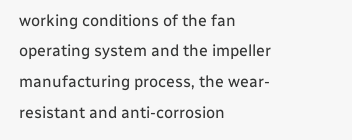working conditions of the fan operating system and the impeller manufacturing process, the wear-resistant and anti-corrosion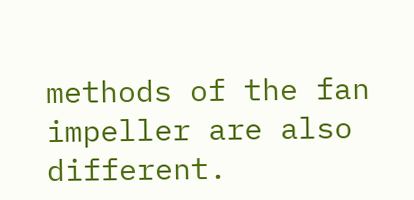methods of the fan impeller are also different.